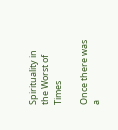Spirituality in the Worst of Times

Once there was a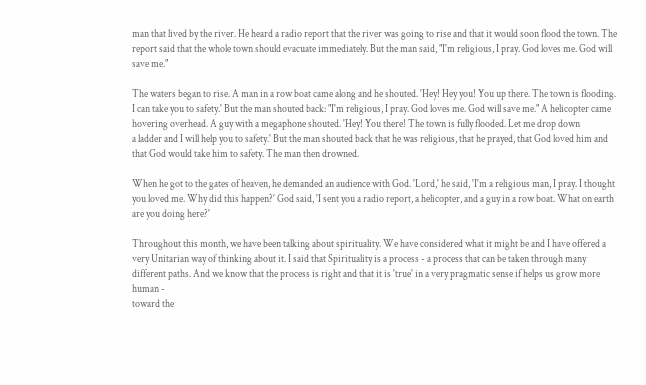man that lived by the river. He heard a radio report that the river was going to rise and that it would soon flood the town. The report said that the whole town should evacuate immediately. But the man said, "I'm religious, I pray. God loves me. God will save me."

The waters began to rise. A man in a row boat came along and he shouted. 'Hey! Hey you! You up there. The town is flooding. I can take you to safety.' But the man shouted back: "I'm religious, I pray. God loves me. God will save me." A helicopter came hovering overhead. A guy with a megaphone shouted. 'Hey! You there! The town is fully flooded. Let me drop down
a ladder and I will help you to safety.' But the man shouted back that he was religious, that he prayed, that God loved him and that God would take him to safety. The man then drowned.

When he got to the gates of heaven, he demanded an audience with God. 'Lord,' he said, 'I'm a religious man, I pray. I thought you loved me. Why did this happen?' God said, 'I sent you a radio report, a helicopter, and a guy in a row boat. What on earth are you doing here?'

Throughout this month, we have been talking about spirituality. We have considered what it might be and I have offered a very Unitarian way of thinking about it. I said that Spirituality is a process - a process that can be taken through many different paths. And we know that the process is right and that it is 'true' in a very pragmatic sense if helps us grow more human -
toward the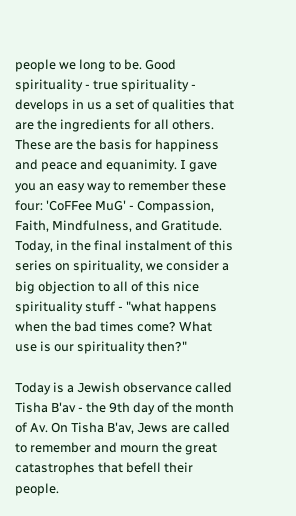people we long to be. Good spirituality - true spirituality - develops in us a set of qualities that are the ingredients for all others. These are the basis for happiness and peace and equanimity. I gave you an easy way to remember these four: 'CoFFee MuG' - Compassion, Faith, Mindfulness, and Gratitude. Today, in the final instalment of this series on spirituality, we consider a big objection to all of this nice spirituality stuff - "what happens when the bad times come? What use is our spirituality then?"

Today is a Jewish observance called Tisha B'av - the 9th day of the month of Av. On Tisha B'av, Jews are called to remember and mourn the great catastrophes that befell their people.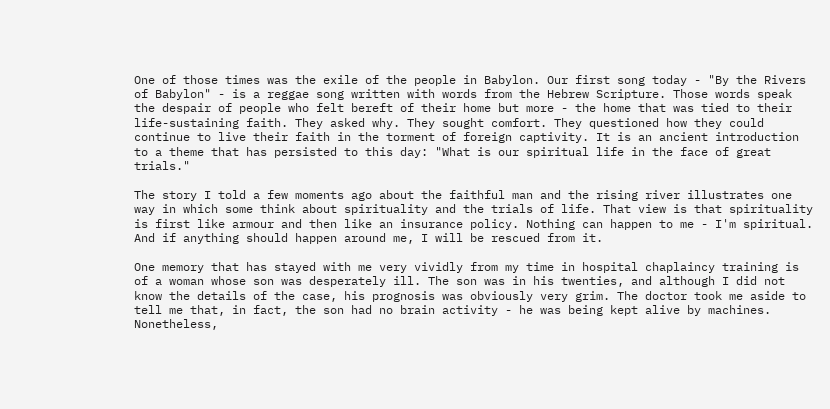One of those times was the exile of the people in Babylon. Our first song today - "By the Rivers of Babylon" - is a reggae song written with words from the Hebrew Scripture. Those words speak the despair of people who felt bereft of their home but more - the home that was tied to their life-sustaining faith. They asked why. They sought comfort. They questioned how they could continue to live their faith in the torment of foreign captivity. It is an ancient introduction to a theme that has persisted to this day: "What is our spiritual life in the face of great trials."

The story I told a few moments ago about the faithful man and the rising river illustrates one way in which some think about spirituality and the trials of life. That view is that spirituality is first like armour and then like an insurance policy. Nothing can happen to me - I'm spiritual. And if anything should happen around me, I will be rescued from it.

One memory that has stayed with me very vividly from my time in hospital chaplaincy training is of a woman whose son was desperately ill. The son was in his twenties, and although I did not know the details of the case, his prognosis was obviously very grim. The doctor took me aside to tell me that, in fact, the son had no brain activity - he was being kept alive by machines. Nonetheless,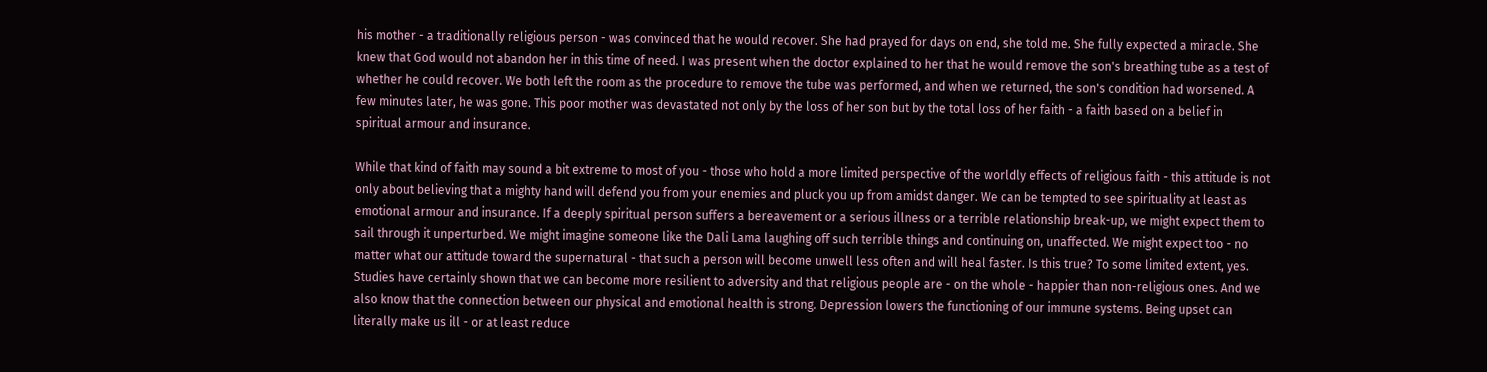his mother - a traditionally religious person - was convinced that he would recover. She had prayed for days on end, she told me. She fully expected a miracle. She knew that God would not abandon her in this time of need. I was present when the doctor explained to her that he would remove the son's breathing tube as a test of whether he could recover. We both left the room as the procedure to remove the tube was performed, and when we returned, the son's condition had worsened. A few minutes later, he was gone. This poor mother was devastated not only by the loss of her son but by the total loss of her faith - a faith based on a belief in spiritual armour and insurance.

While that kind of faith may sound a bit extreme to most of you - those who hold a more limited perspective of the worldly effects of religious faith - this attitude is not only about believing that a mighty hand will defend you from your enemies and pluck you up from amidst danger. We can be tempted to see spirituality at least as emotional armour and insurance. If a deeply spiritual person suffers a bereavement or a serious illness or a terrible relationship break-up, we might expect them to sail through it unperturbed. We might imagine someone like the Dali Lama laughing off such terrible things and continuing on, unaffected. We might expect too - no matter what our attitude toward the supernatural - that such a person will become unwell less often and will heal faster. Is this true? To some limited extent, yes. Studies have certainly shown that we can become more resilient to adversity and that religious people are - on the whole - happier than non-religious ones. And we also know that the connection between our physical and emotional health is strong. Depression lowers the functioning of our immune systems. Being upset can literally make us ill - or at least reduce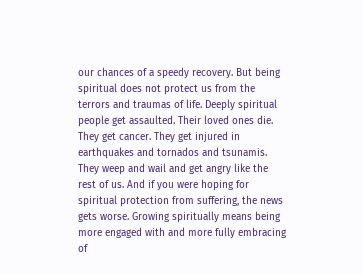our chances of a speedy recovery. But being spiritual does not protect us from the terrors and traumas of life. Deeply spiritual people get assaulted. Their loved ones die. They get cancer. They get injured in earthquakes and tornados and tsunamis. They weep and wail and get angry like the rest of us. And if you were hoping for spiritual protection from suffering, the news gets worse. Growing spiritually means being more engaged with and more fully embracing of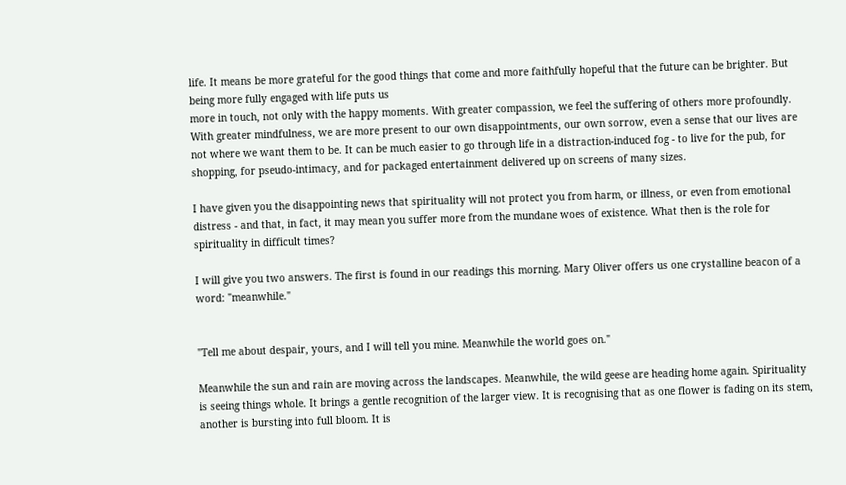life. It means be more grateful for the good things that come and more faithfully hopeful that the future can be brighter. But being more fully engaged with life puts us
more in touch, not only with the happy moments. With greater compassion, we feel the suffering of others more profoundly. With greater mindfulness, we are more present to our own disappointments, our own sorrow, even a sense that our lives are not where we want them to be. It can be much easier to go through life in a distraction-induced fog - to live for the pub, for shopping, for pseudo-intimacy, and for packaged entertainment delivered up on screens of many sizes.

I have given you the disappointing news that spirituality will not protect you from harm, or illness, or even from emotional distress - and that, in fact, it may mean you suffer more from the mundane woes of existence. What then is the role for spirituality in difficult times?

I will give you two answers. The first is found in our readings this morning. Mary Oliver offers us one crystalline beacon of a word: "meanwhile."


"Tell me about despair, yours, and I will tell you mine. Meanwhile the world goes on."

Meanwhile the sun and rain are moving across the landscapes. Meanwhile, the wild geese are heading home again. Spirituality is seeing things whole. It brings a gentle recognition of the larger view. It is recognising that as one flower is fading on its stem, another is bursting into full bloom. It is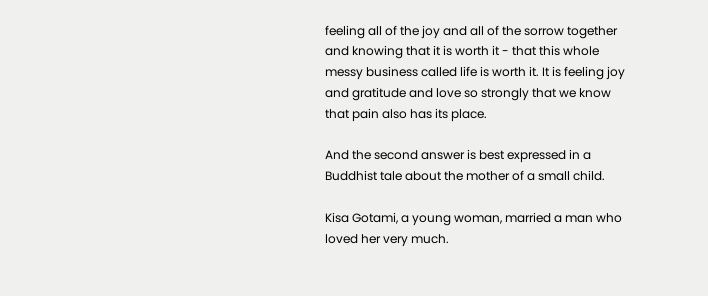feeling all of the joy and all of the sorrow together and knowing that it is worth it - that this whole messy business called life is worth it. It is feeling joy and gratitude and love so strongly that we know that pain also has its place.

And the second answer is best expressed in a Buddhist tale about the mother of a small child.

Kisa Gotami, a young woman, married a man who loved her very much.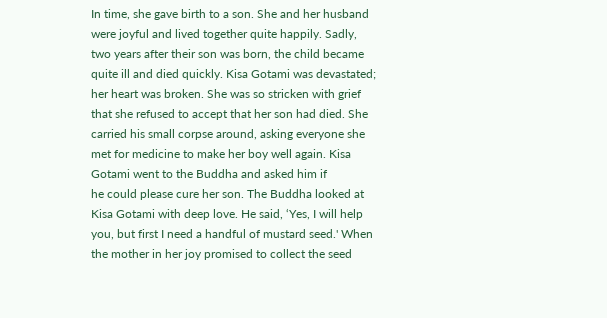In time, she gave birth to a son. She and her husband were joyful and lived together quite happily. Sadly, two years after their son was born, the child became quite ill and died quickly. Kisa Gotami was devastated; her heart was broken. She was so stricken with grief that she refused to accept that her son had died. She carried his small corpse around, asking everyone she met for medicine to make her boy well again. Kisa Gotami went to the Buddha and asked him if
he could please cure her son. The Buddha looked at Kisa Gotami with deep love. He said, ‘Yes, I will help you, but first I need a handful of mustard seed.' When the mother in her joy promised to collect the seed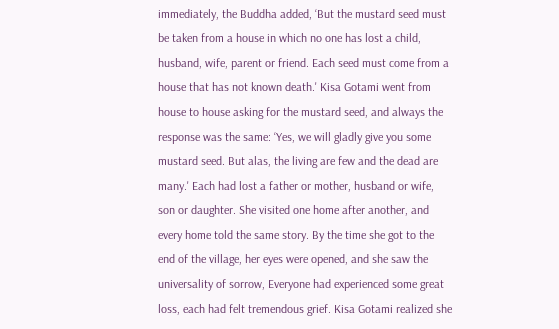immediately, the Buddha added, ‘But the mustard seed must be taken from a house in which no one has lost a child, husband, wife, parent or friend. Each seed must come from a house that has not known death.' Kisa Gotami went from house to house asking for the mustard seed, and always the response was the same: ‘Yes, we will gladly give you some mustard seed. But alas, the living are few and the dead are many.' Each had lost a father or mother, husband or wife, son or daughter. She visited one home after another, and every home told the same story. By the time she got to the end of the village, her eyes were opened, and she saw the universality of sorrow, Everyone had experienced some great loss, each had felt tremendous grief. Kisa Gotami realized she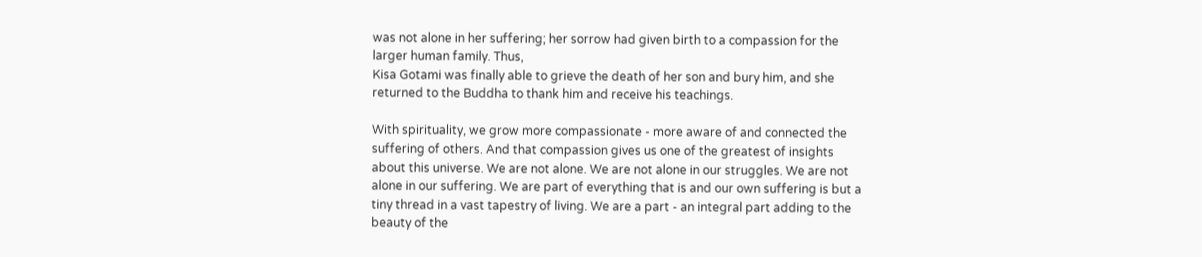was not alone in her suffering; her sorrow had given birth to a compassion for the larger human family. Thus,
Kisa Gotami was finally able to grieve the death of her son and bury him, and she returned to the Buddha to thank him and receive his teachings.

With spirituality, we grow more compassionate - more aware of and connected the suffering of others. And that compassion gives us one of the greatest of insights about this universe. We are not alone. We are not alone in our struggles. We are not alone in our suffering. We are part of everything that is and our own suffering is but a tiny thread in a vast tapestry of living. We are a part - an integral part adding to the beauty of the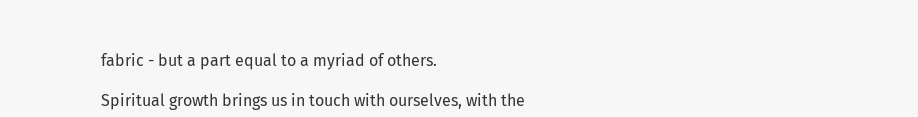fabric - but a part equal to a myriad of others.

Spiritual growth brings us in touch with ourselves, with the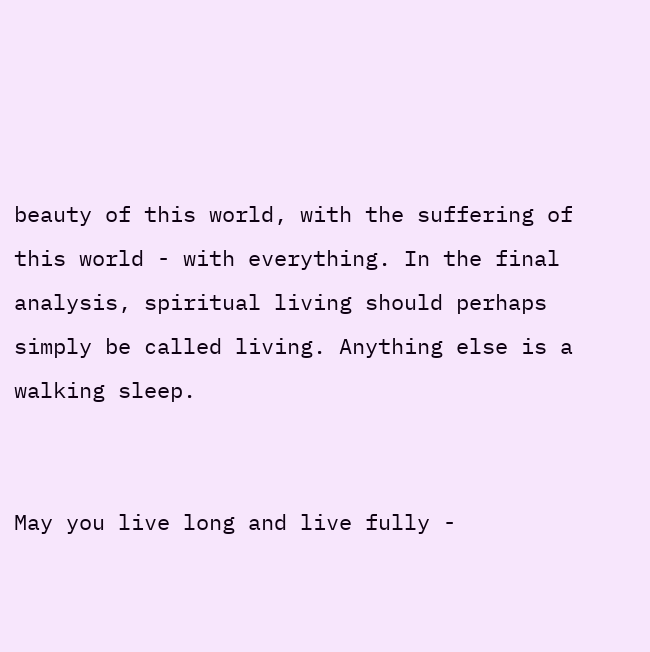beauty of this world, with the suffering of this world - with everything. In the final analysis, spiritual living should perhaps
simply be called living. Anything else is a walking sleep.


May you live long and live fully -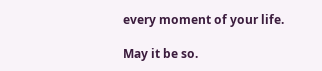every moment of your life.

May it be so.